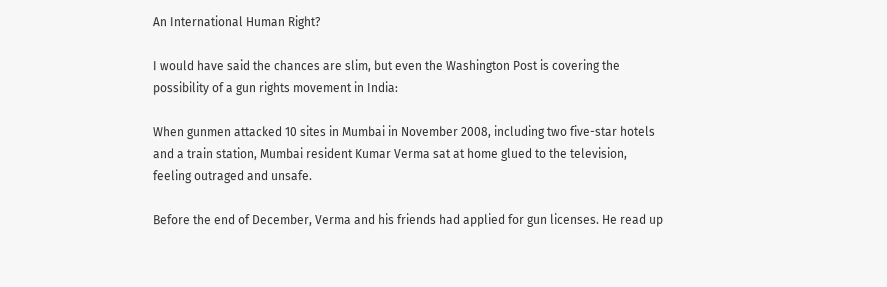An International Human Right?

I would have said the chances are slim, but even the Washington Post is covering the possibility of a gun rights movement in India:

When gunmen attacked 10 sites in Mumbai in November 2008, including two five-star hotels and a train station, Mumbai resident Kumar Verma sat at home glued to the television, feeling outraged and unsafe.

Before the end of December, Verma and his friends had applied for gun licenses. He read up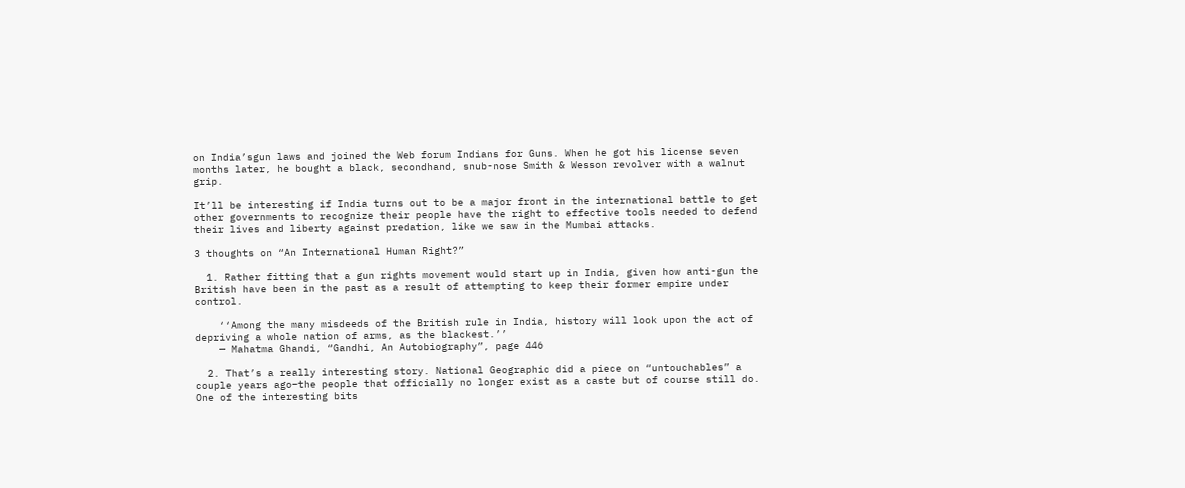on India’sgun laws and joined the Web forum Indians for Guns. When he got his license seven months later, he bought a black, secondhand, snub-nose Smith & Wesson revolver with a walnut grip.

It’ll be interesting if India turns out to be a major front in the international battle to get other governments to recognize their people have the right to effective tools needed to defend their lives and liberty against predation, like we saw in the Mumbai attacks.

3 thoughts on “An International Human Right?”

  1. Rather fitting that a gun rights movement would start up in India, given how anti-gun the British have been in the past as a result of attempting to keep their former empire under control.

    ‘‘Among the many misdeeds of the British rule in India, history will look upon the act of depriving a whole nation of arms, as the blackest.’’
    — Mahatma Ghandi, “Gandhi, An Autobiography”, page 446

  2. That’s a really interesting story. National Geographic did a piece on “untouchables” a couple years ago–the people that officially no longer exist as a caste but of course still do. One of the interesting bits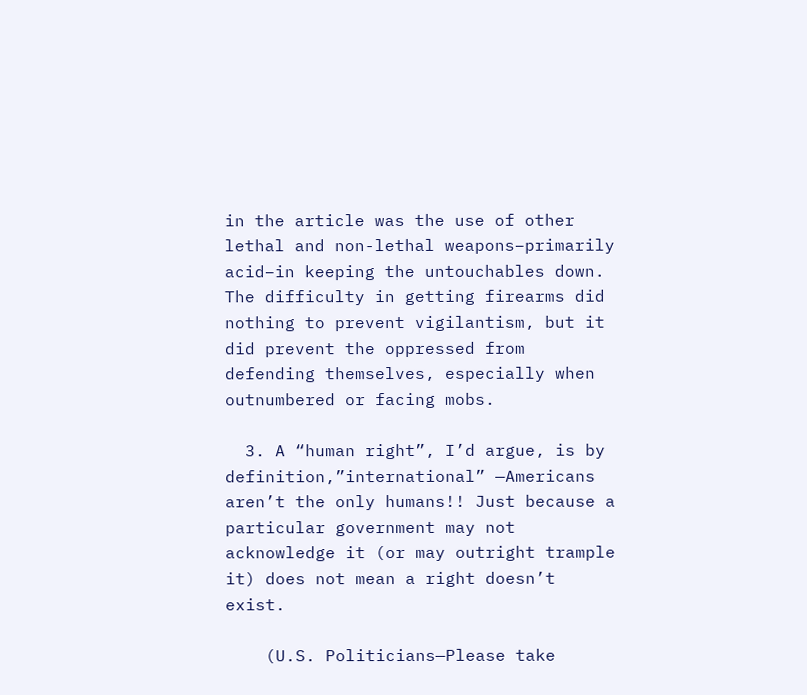in the article was the use of other lethal and non-lethal weapons–primarily acid–in keeping the untouchables down. The difficulty in getting firearms did nothing to prevent vigilantism, but it did prevent the oppressed from defending themselves, especially when outnumbered or facing mobs.

  3. A “human right”, I’d argue, is by definition,”international” —Americans aren’t the only humans!! Just because a particular government may not acknowledge it (or may outright trample it) does not mean a right doesn’t exist.

    (U.S. Politicians—Please take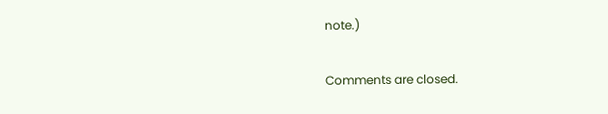note.)

Comments are closed.